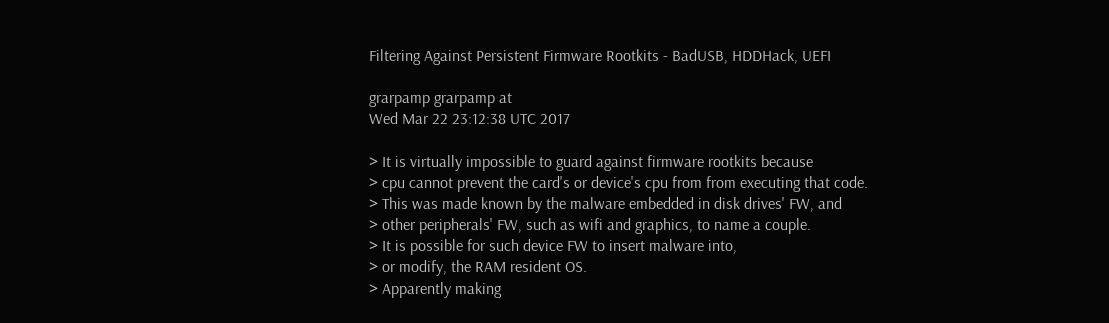Filtering Against Persistent Firmware Rootkits - BadUSB, HDDHack, UEFI

grarpamp grarpamp at
Wed Mar 22 23:12:38 UTC 2017

> It is virtually impossible to guard against firmware rootkits because
> cpu cannot prevent the card's or device's cpu from from executing that code.
> This was made known by the malware embedded in disk drives' FW, and
> other peripherals' FW, such as wifi and graphics, to name a couple.
> It is possible for such device FW to insert malware into,
> or modify, the RAM resident OS.
> Apparently making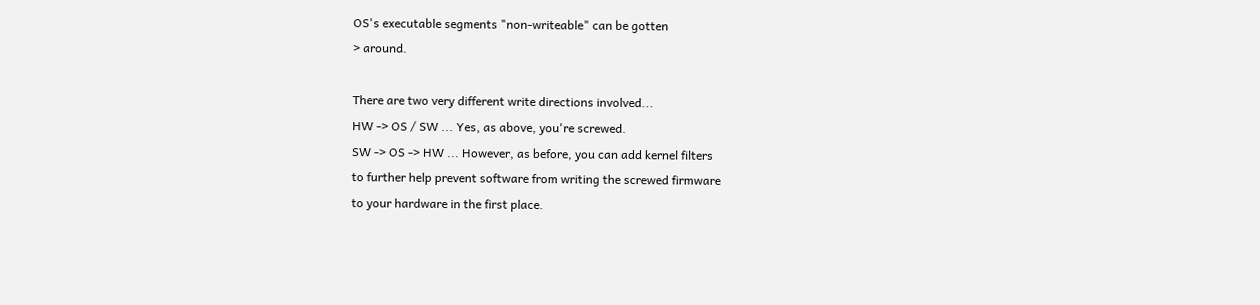OS's executable segments "non-writeable" can be gotten
> around.

There are two very different write directions involved...
HW -> OS / SW ... Yes, as above, you're screwed.
SW -> OS -> HW ... However, as before, you can add kernel filters
to further help prevent software from writing the screwed firmware
to your hardware in the first place.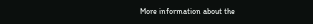More information about the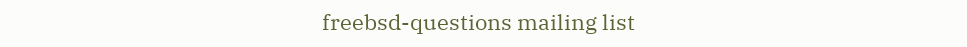freebsd-questions mailing list